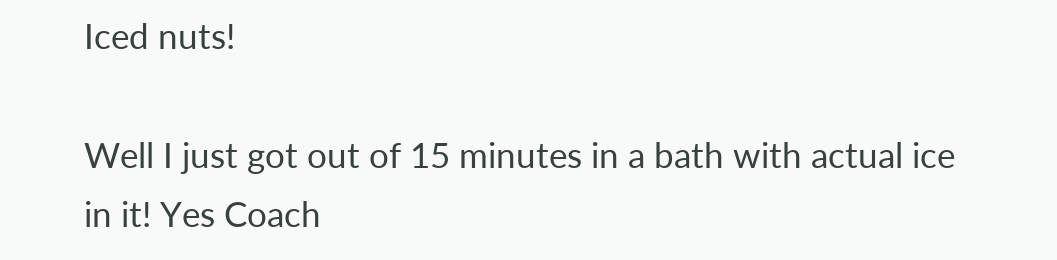Iced nuts!

Well I just got out of 15 minutes in a bath with actual ice in it! Yes Coach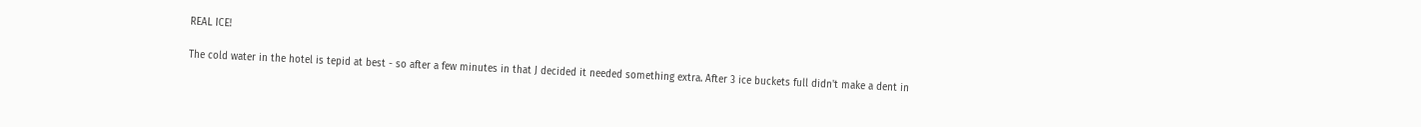REAL ICE!

The cold water in the hotel is tepid at best - so after a few minutes in that J decided it needed something extra. After 3 ice buckets full didn't make a dent in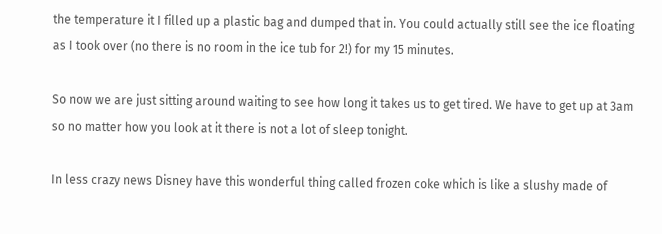the temperature it I filled up a plastic bag and dumped that in. You could actually still see the ice floating as I took over (no there is no room in the ice tub for 2!) for my 15 minutes.

So now we are just sitting around waiting to see how long it takes us to get tired. We have to get up at 3am so no matter how you look at it there is not a lot of sleep tonight.

In less crazy news Disney have this wonderful thing called frozen coke which is like a slushy made of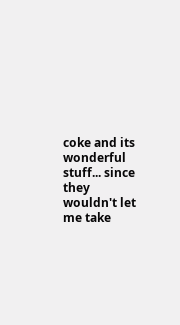coke and its wonderful stuff... since they wouldn't let me take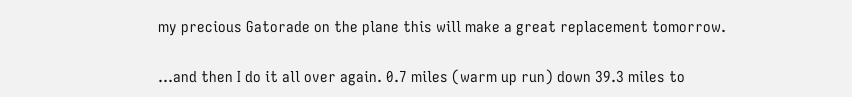my precious Gatorade on the plane this will make a great replacement tomorrow.

...and then I do it all over again. 0.7 miles (warm up run) down 39.3 miles to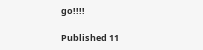go!!!!

Published 11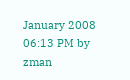January 2008 06:13 PM by zman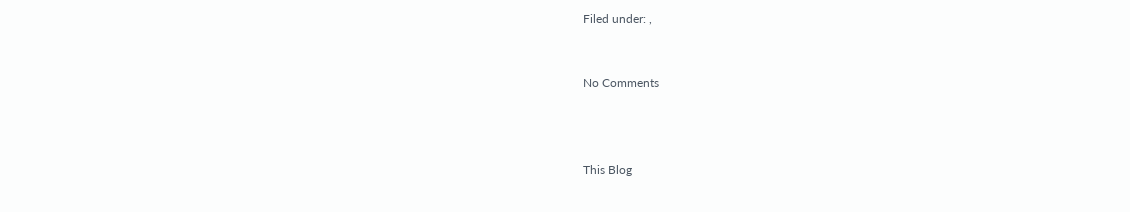Filed under: ,


No Comments



This Blog